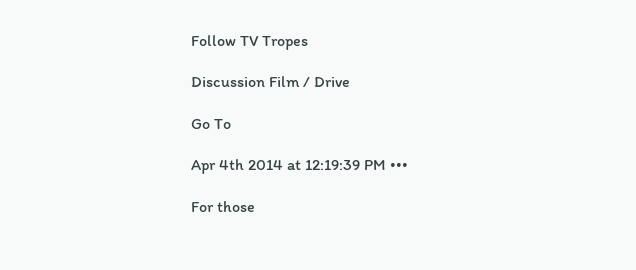Follow TV Tropes

Discussion Film / Drive

Go To

Apr 4th 2014 at 12:19:39 PM •••

For those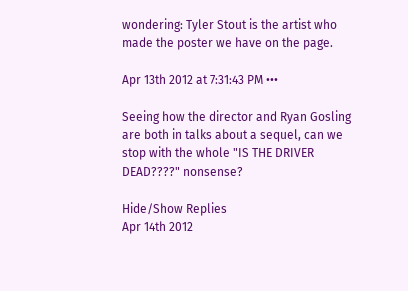wondering: Tyler Stout is the artist who made the poster we have on the page.

Apr 13th 2012 at 7:31:43 PM •••

Seeing how the director and Ryan Gosling are both in talks about a sequel, can we stop with the whole "IS THE DRIVER DEAD????" nonsense?

Hide/Show Replies
Apr 14th 2012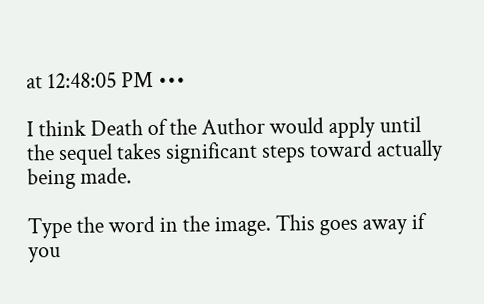at 12:48:05 PM •••

I think Death of the Author would apply until the sequel takes significant steps toward actually being made.

Type the word in the image. This goes away if you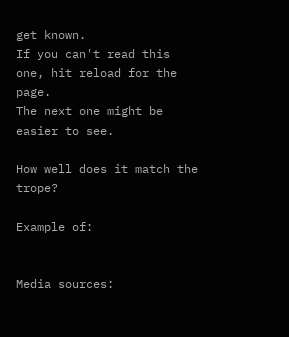get known.
If you can't read this one, hit reload for the page.
The next one might be easier to see.

How well does it match the trope?

Example of:


Media sources: